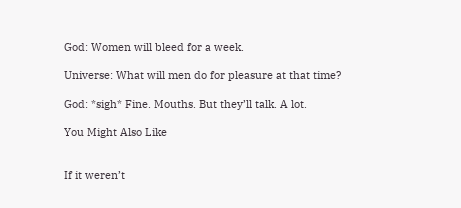God: Women will bleed for a week.

Universe: What will men do for pleasure at that time?

God: *sigh* Fine. Mouths. But they’ll talk. A lot.

You Might Also Like


If it weren’t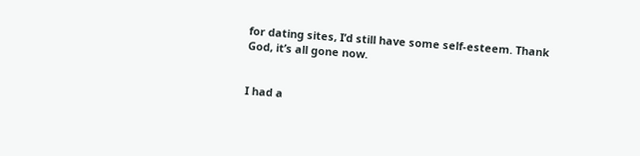for dating sites, I’d still have some self-esteem. Thank God, it’s all gone now.


I had a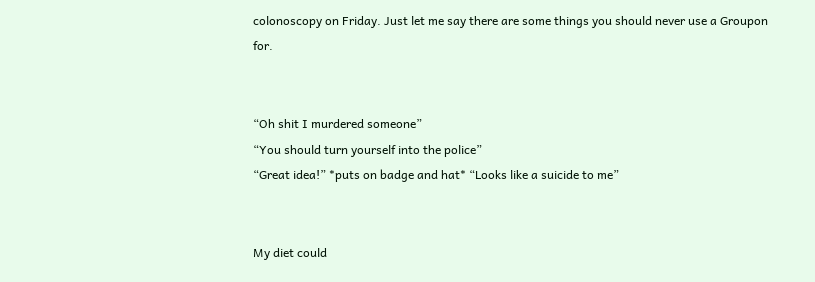colonoscopy on Friday. Just let me say there are some things you should never use a Groupon for.


“Oh shit I murdered someone”
“You should turn yourself into the police”
“Great idea!” *puts on badge and hat* “Looks like a suicide to me”


My diet could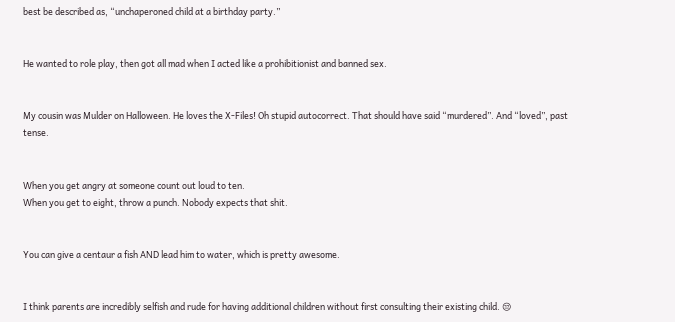best be described as, “unchaperoned child at a birthday party.”


He wanted to role play, then got all mad when I acted like a prohibitionist and banned sex.


My cousin was Mulder on Halloween. He loves the X-Files! Oh stupid autocorrect. That should have said “murdered”. And “loved”, past tense.


When you get angry at someone count out loud to ten.
When you get to eight, throw a punch. Nobody expects that shit.


You can give a centaur a fish AND lead him to water, which is pretty awesome.


I think parents are incredibly selfish and rude for having additional children without first consulting their existing child. 😒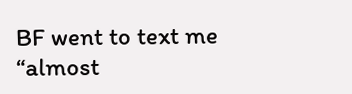BF went to text me “almost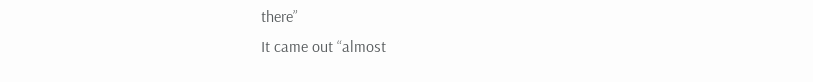there”
It came out “almost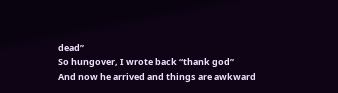dead”
So hungover, I wrote back “thank god”
And now he arrived and things are awkward